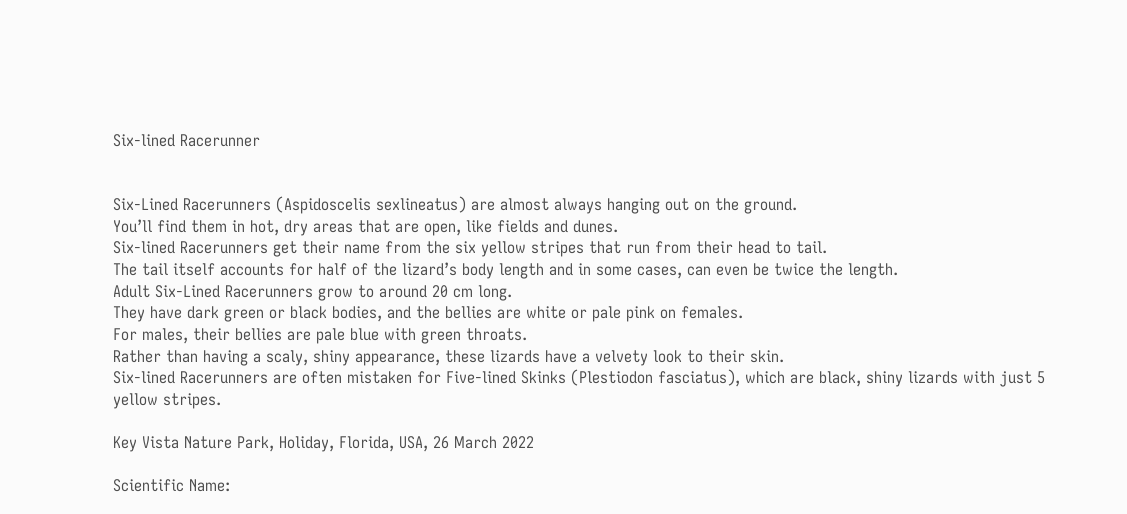Six-lined Racerunner


Six-Lined Racerunners (Aspidoscelis sexlineatus) are almost always hanging out on the ground.
You’ll find them in hot, dry areas that are open, like fields and dunes.
Six-lined Racerunners get their name from the six yellow stripes that run from their head to tail.
The tail itself accounts for half of the lizard’s body length and in some cases, can even be twice the length.
Adult Six-Lined Racerunners grow to around 20 cm long.
They have dark green or black bodies, and the bellies are white or pale pink on females.
For males, their bellies are pale blue with green throats.
Rather than having a scaly, shiny appearance, these lizards have a velvety look to their skin.
Six-lined Racerunners are often mistaken for Five-lined Skinks (Plestiodon fasciatus), which are black, shiny lizards with just 5 yellow stripes.

Key Vista Nature Park, Holiday, Florida, USA, 26 March 2022

Scientific Name: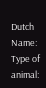Dutch Name:
Type of animal: